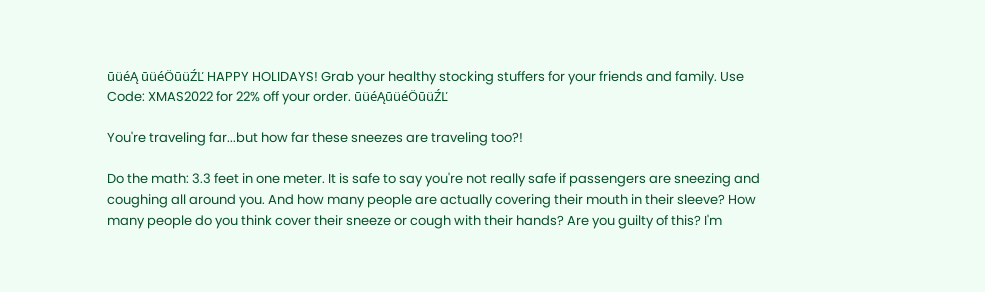ūüéĄ ūüéÖūüŹĽ HAPPY HOLIDAYS! Grab your healthy stocking stuffers for your friends and family. Use Code: XMAS2022 for 22% off your order. ūüéĄūüéÖūüŹĽ

You're traveling far...but how far these sneezes are traveling too?!

Do the math: 3.3 feet in one meter. It is safe to say you're not really safe if passengers are sneezing and coughing all around you. And how many people are actually covering their mouth in their sleeve? How many people do you think cover their sneeze or cough with their hands? Are you guilty of this? I'm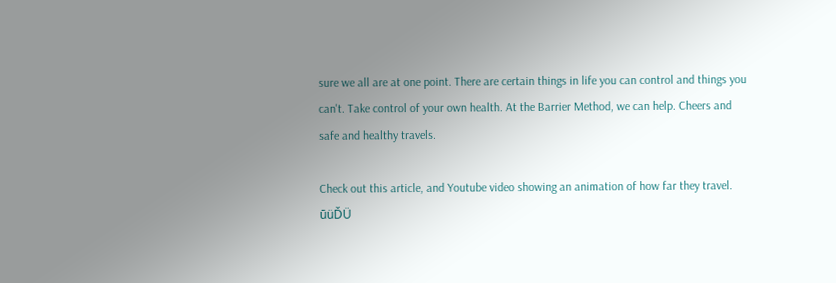sure we all are at one point. There are certain things in life you can control and things you can't. Take control of your own health. At the Barrier Method, we can help. Cheers and safe and healthy travels.

Check out this article, and Youtube video showing an animation of how far they travel. ūüĎÜ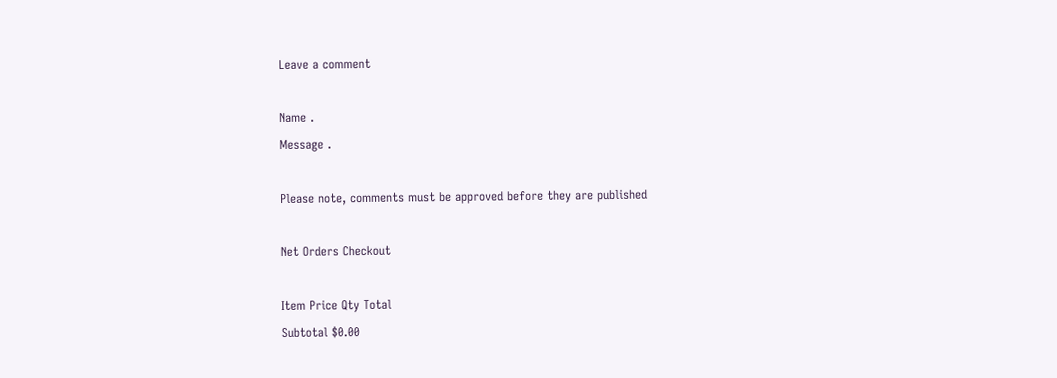Leave a comment

Name .
Message .

Please note, comments must be approved before they are published

Net Orders Checkout

Item Price Qty Total
Subtotal $0.00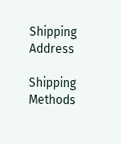Shipping Address

Shipping Methods